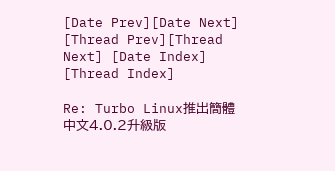[Date Prev][Date Next] [Thread Prev][Thread Next] [Date Index] [Thread Index]

Re: Turbo Linux推出簡體中文4.0.2升級版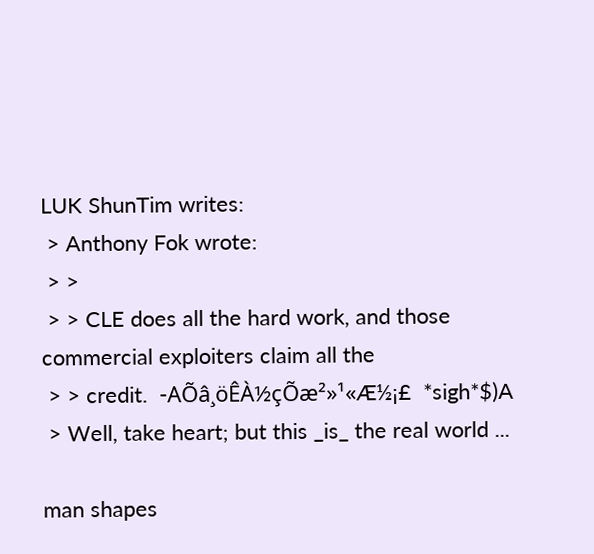LUK ShunTim writes:
 > Anthony Fok wrote:
 > >
 > > CLE does all the hard work, and those commercial exploiters claim all the
 > > credit.  -AÕâ¸öÊÀ½çÕæ²»¹«Æ½¡£  *sigh*$)A
 > Well, take heart; but this _is_ the real world ...

man shapes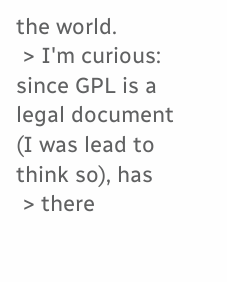the world.
 > I'm curious: since GPL is a legal document (I was lead to think so), has
 > there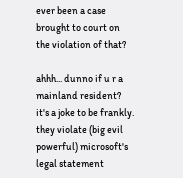ever been a case brought to court on the violation of that?

ahhh... dunno if u r a mainland resident? it's a joke to be frankly.
they violate (big evil powerful) microsoft's legal statement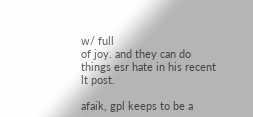w/ full
of joy. and they can do things esr hate in his recent lt post.

afaik, gpl keeps to be a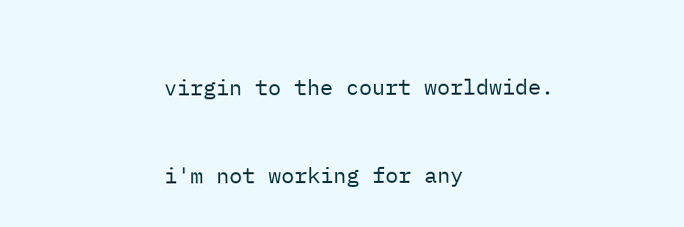virgin to the court worldwide.

i'm not working for any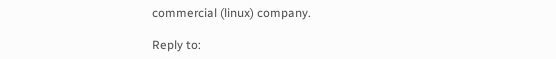commercial (linux) company.

Reply to: